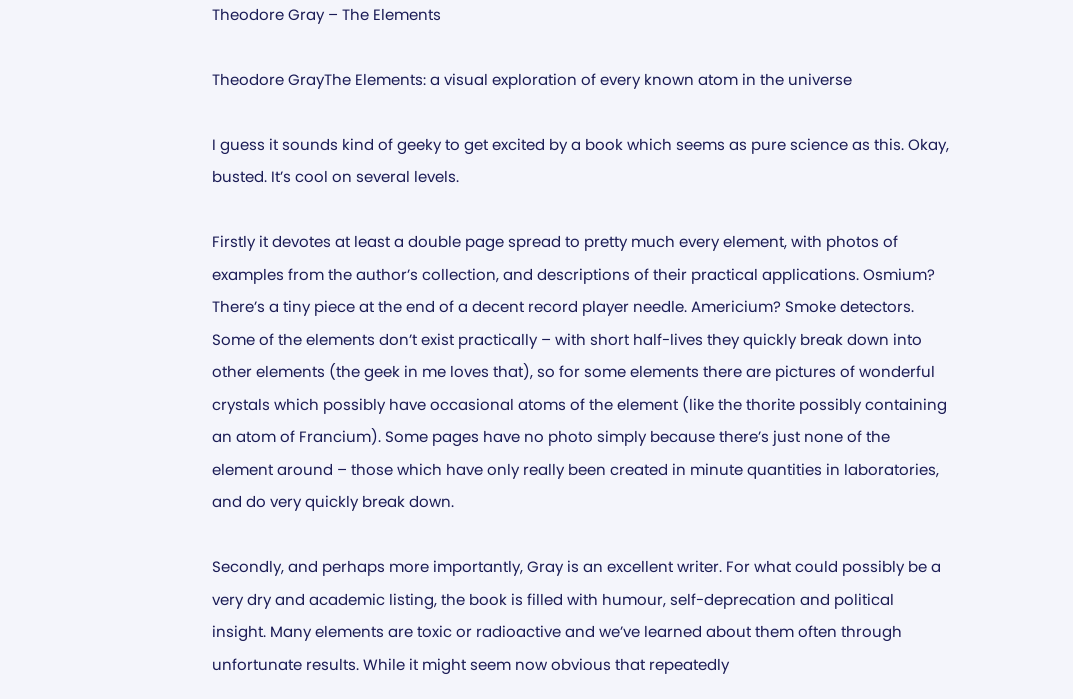Theodore Gray – The Elements

Theodore GrayThe Elements: a visual exploration of every known atom in the universe

I guess it sounds kind of geeky to get excited by a book which seems as pure science as this. Okay, busted. It’s cool on several levels.

Firstly it devotes at least a double page spread to pretty much every element, with photos of examples from the author’s collection, and descriptions of their practical applications. Osmium? There’s a tiny piece at the end of a decent record player needle. Americium? Smoke detectors. Some of the elements don’t exist practically – with short half-lives they quickly break down into other elements (the geek in me loves that), so for some elements there are pictures of wonderful crystals which possibly have occasional atoms of the element (like the thorite possibly containing an atom of Francium). Some pages have no photo simply because there’s just none of the element around – those which have only really been created in minute quantities in laboratories, and do very quickly break down.

Secondly, and perhaps more importantly, Gray is an excellent writer. For what could possibly be a very dry and academic listing, the book is filled with humour, self-deprecation and political insight. Many elements are toxic or radioactive and we’ve learned about them often through unfortunate results. While it might seem now obvious that repeatedly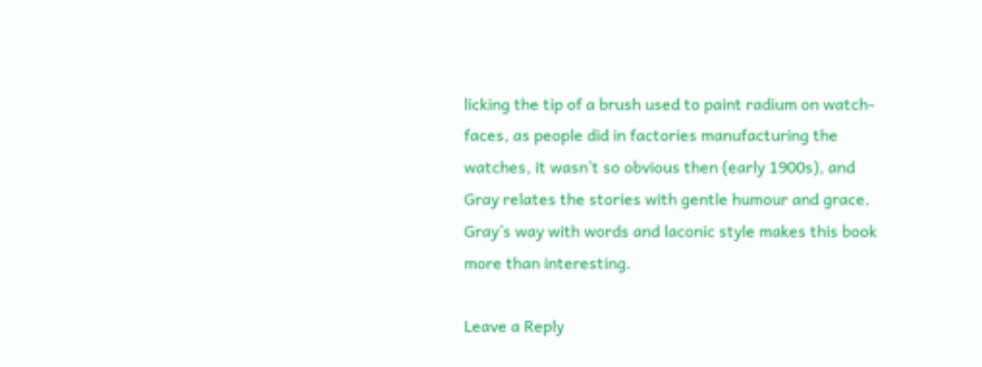licking the tip of a brush used to paint radium on watch-faces, as people did in factories manufacturing the watches, it wasn’t so obvious then (early 1900s), and Gray relates the stories with gentle humour and grace. Gray’s way with words and laconic style makes this book more than interesting.

Leave a Reply